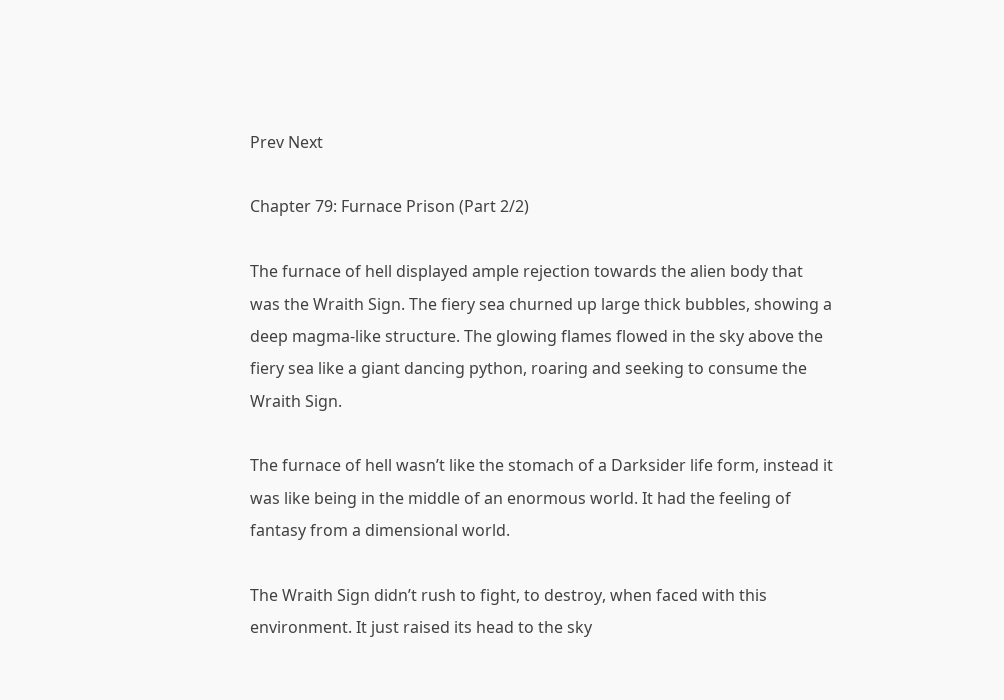Prev Next

Chapter 79: Furnace Prison (Part 2/2)

The furnace of hell displayed ample rejection towards the alien body that was the Wraith Sign. The fiery sea churned up large thick bubbles, showing a deep magma-like structure. The glowing flames flowed in the sky above the fiery sea like a giant dancing python, roaring and seeking to consume the Wraith Sign.

The furnace of hell wasn’t like the stomach of a Darksider life form, instead it was like being in the middle of an enormous world. It had the feeling of fantasy from a dimensional world.

The Wraith Sign didn’t rush to fight, to destroy, when faced with this environment. It just raised its head to the sky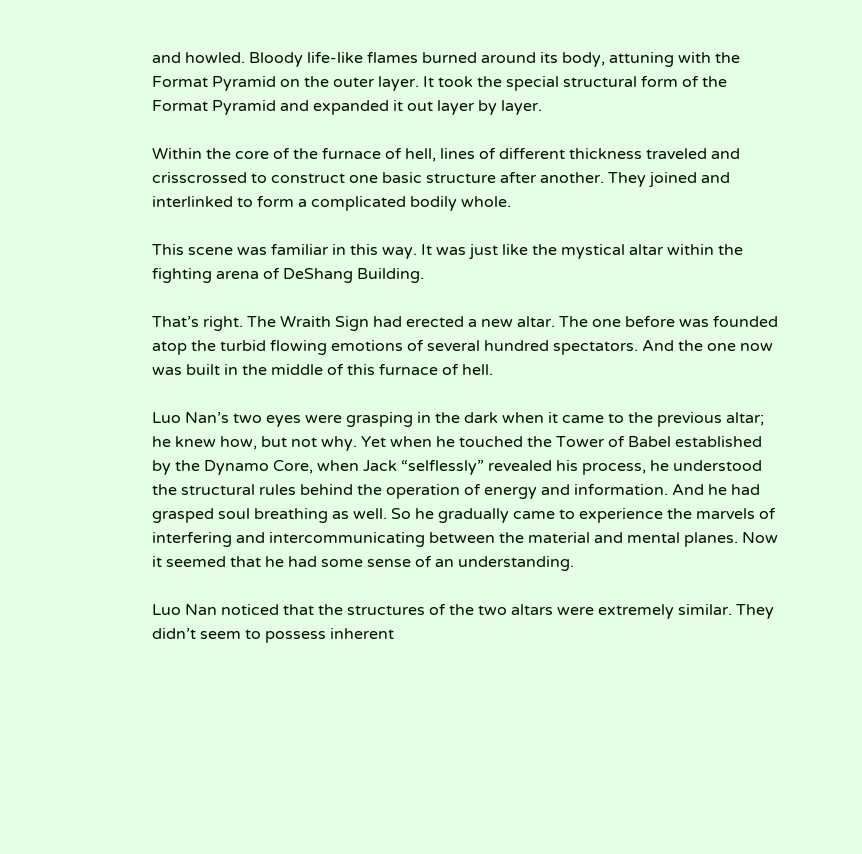and howled. Bloody life-like flames burned around its body, attuning with the Format Pyramid on the outer layer. It took the special structural form of the Format Pyramid and expanded it out layer by layer.

Within the core of the furnace of hell, lines of different thickness traveled and crisscrossed to construct one basic structure after another. They joined and interlinked to form a complicated bodily whole.

This scene was familiar in this way. It was just like the mystical altar within the fighting arena of DeShang Building.

That’s right. The Wraith Sign had erected a new altar. The one before was founded atop the turbid flowing emotions of several hundred spectators. And the one now was built in the middle of this furnace of hell.

Luo Nan’s two eyes were grasping in the dark when it came to the previous altar; he knew how, but not why. Yet when he touched the Tower of Babel established by the Dynamo Core, when Jack “selflessly” revealed his process, he understood the structural rules behind the operation of energy and information. And he had grasped soul breathing as well. So he gradually came to experience the marvels of interfering and intercommunicating between the material and mental planes. Now it seemed that he had some sense of an understanding.

Luo Nan noticed that the structures of the two altars were extremely similar. They didn’t seem to possess inherent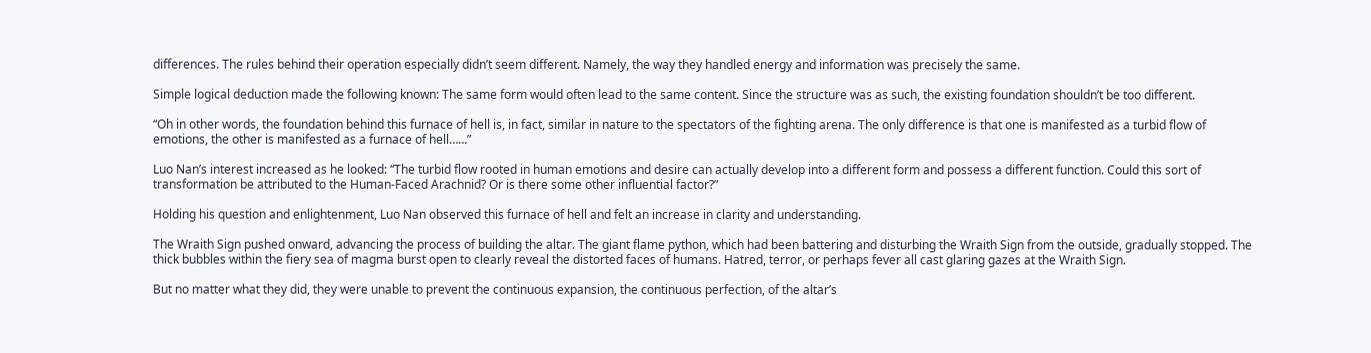differences. The rules behind their operation especially didn’t seem different. Namely, the way they handled energy and information was precisely the same.

Simple logical deduction made the following known: The same form would often lead to the same content. Since the structure was as such, the existing foundation shouldn’t be too different.

“Oh in other words, the foundation behind this furnace of hell is, in fact, similar in nature to the spectators of the fighting arena. The only difference is that one is manifested as a turbid flow of emotions, the other is manifested as a furnace of hell……”

Luo Nan’s interest increased as he looked: “The turbid flow rooted in human emotions and desire can actually develop into a different form and possess a different function. Could this sort of transformation be attributed to the Human-Faced Arachnid? Or is there some other influential factor?”

Holding his question and enlightenment, Luo Nan observed this furnace of hell and felt an increase in clarity and understanding.

The Wraith Sign pushed onward, advancing the process of building the altar. The giant flame python, which had been battering and disturbing the Wraith Sign from the outside, gradually stopped. The thick bubbles within the fiery sea of magma burst open to clearly reveal the distorted faces of humans. Hatred, terror, or perhaps fever all cast glaring gazes at the Wraith Sign.

But no matter what they did, they were unable to prevent the continuous expansion, the continuous perfection, of the altar’s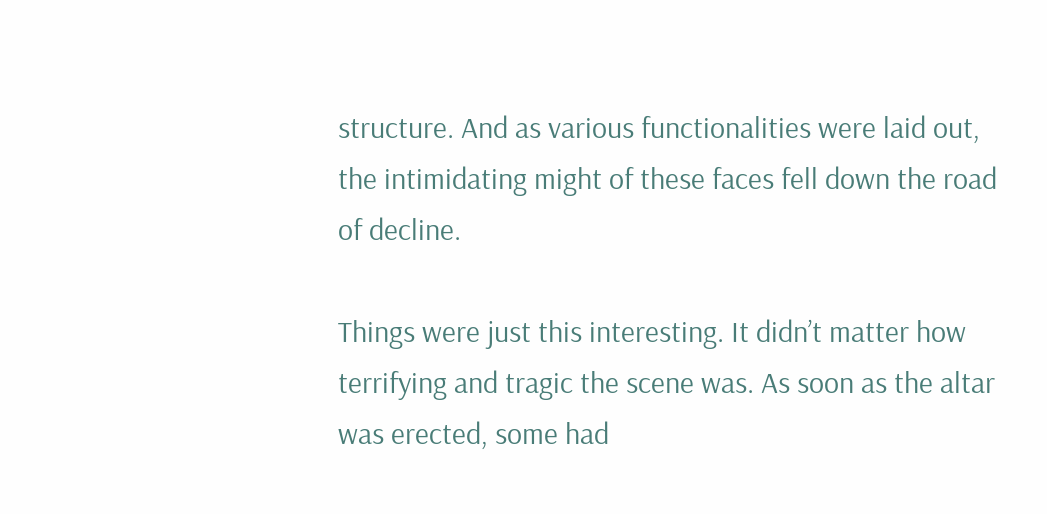structure. And as various functionalities were laid out, the intimidating might of these faces fell down the road of decline.

Things were just this interesting. It didn’t matter how terrifying and tragic the scene was. As soon as the altar was erected, some had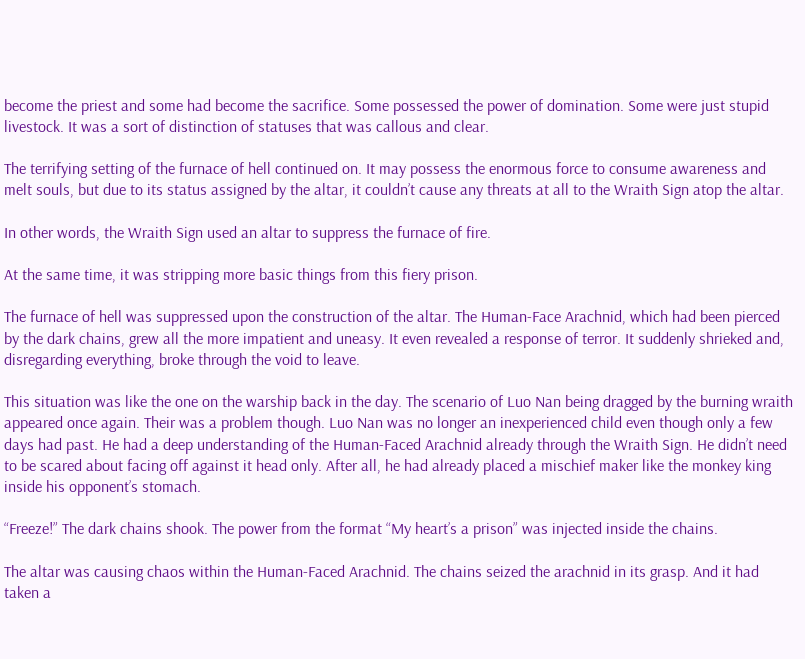become the priest and some had become the sacrifice. Some possessed the power of domination. Some were just stupid livestock. It was a sort of distinction of statuses that was callous and clear.

The terrifying setting of the furnace of hell continued on. It may possess the enormous force to consume awareness and melt souls, but due to its status assigned by the altar, it couldn’t cause any threats at all to the Wraith Sign atop the altar.

In other words, the Wraith Sign used an altar to suppress the furnace of fire.

At the same time, it was stripping more basic things from this fiery prison.

The furnace of hell was suppressed upon the construction of the altar. The Human-Face Arachnid, which had been pierced by the dark chains, grew all the more impatient and uneasy. It even revealed a response of terror. It suddenly shrieked and, disregarding everything, broke through the void to leave.

This situation was like the one on the warship back in the day. The scenario of Luo Nan being dragged by the burning wraith appeared once again. Their was a problem though. Luo Nan was no longer an inexperienced child even though only a few days had past. He had a deep understanding of the Human-Faced Arachnid already through the Wraith Sign. He didn’t need to be scared about facing off against it head only. After all, he had already placed a mischief maker like the monkey king inside his opponent’s stomach.

“Freeze!” The dark chains shook. The power from the format “My heart’s a prison” was injected inside the chains.

The altar was causing chaos within the Human-Faced Arachnid. The chains seized the arachnid in its grasp. And it had taken a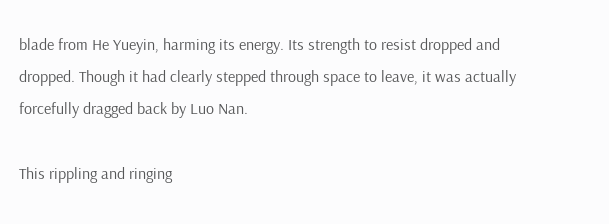blade from He Yueyin, harming its energy. Its strength to resist dropped and dropped. Though it had clearly stepped through space to leave, it was actually forcefully dragged back by Luo Nan.

This rippling and ringing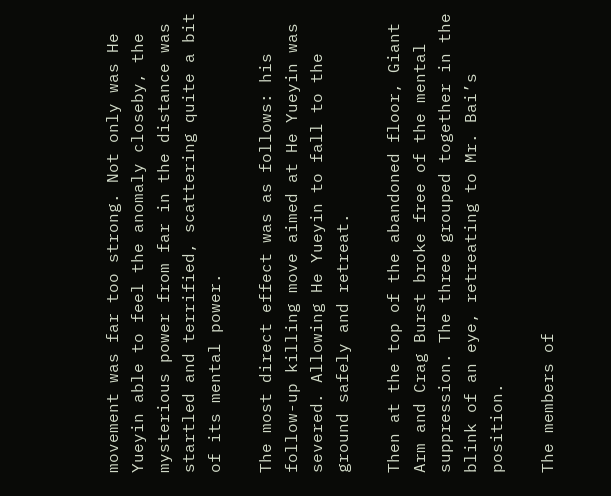movement was far too strong. Not only was He Yueyin able to feel the anomaly closeby, the mysterious power from far in the distance was startled and terrified, scattering quite a bit of its mental power.

The most direct effect was as follows: his follow-up killing move aimed at He Yueyin was severed. Allowing He Yueyin to fall to the ground safely and retreat.

Then at the top of the abandoned floor, Giant Arm and Crag Burst broke free of the mental suppression. The three grouped together in the blink of an eye, retreating to Mr. Bai’s position.

The members of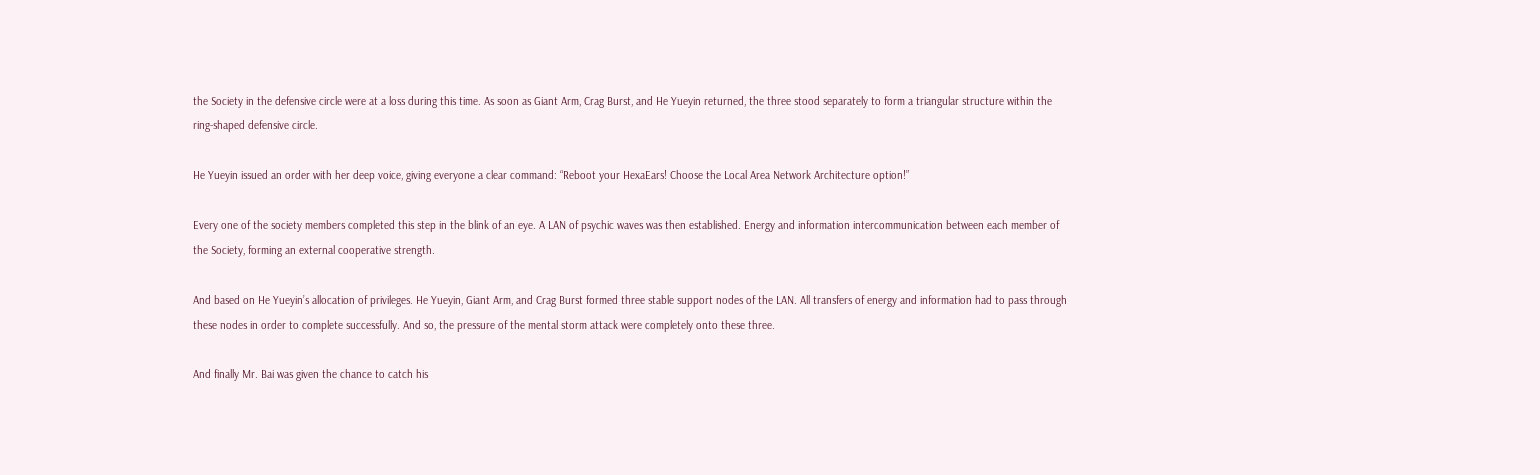the Society in the defensive circle were at a loss during this time. As soon as Giant Arm, Crag Burst, and He Yueyin returned, the three stood separately to form a triangular structure within the ring-shaped defensive circle.

He Yueyin issued an order with her deep voice, giving everyone a clear command: “Reboot your HexaEars! Choose the Local Area Network Architecture option!”

Every one of the society members completed this step in the blink of an eye. A LAN of psychic waves was then established. Energy and information intercommunication between each member of the Society, forming an external cooperative strength.

And based on He Yueyin’s allocation of privileges. He Yueyin, Giant Arm, and Crag Burst formed three stable support nodes of the LAN. All transfers of energy and information had to pass through these nodes in order to complete successfully. And so, the pressure of the mental storm attack were completely onto these three.

And finally Mr. Bai was given the chance to catch his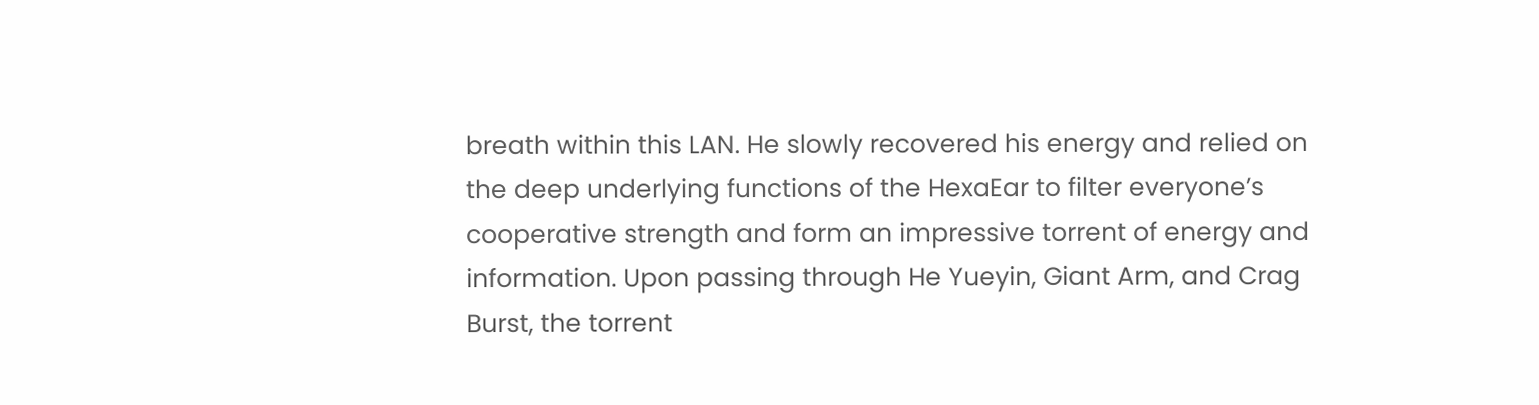breath within this LAN. He slowly recovered his energy and relied on the deep underlying functions of the HexaEar to filter everyone’s cooperative strength and form an impressive torrent of energy and information. Upon passing through He Yueyin, Giant Arm, and Crag Burst, the torrent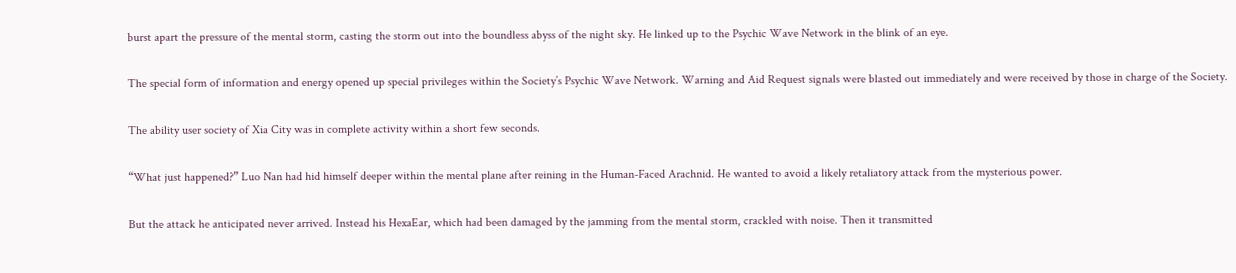burst apart the pressure of the mental storm, casting the storm out into the boundless abyss of the night sky. He linked up to the Psychic Wave Network in the blink of an eye.

The special form of information and energy opened up special privileges within the Society’s Psychic Wave Network. Warning and Aid Request signals were blasted out immediately and were received by those in charge of the Society.

The ability user society of Xia City was in complete activity within a short few seconds.

“What just happened?” Luo Nan had hid himself deeper within the mental plane after reining in the Human-Faced Arachnid. He wanted to avoid a likely retaliatory attack from the mysterious power.

But the attack he anticipated never arrived. Instead his HexaEar, which had been damaged by the jamming from the mental storm, crackled with noise. Then it transmitted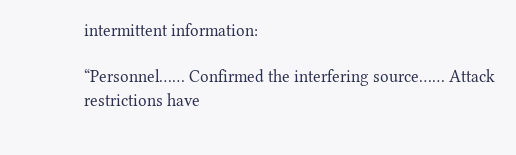intermittent information:

“Personnel…… Confirmed the interfering source…… Attack restrictions have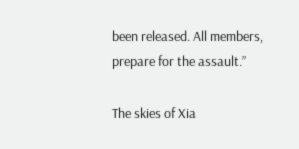been released. All members, prepare for the assault.”

The skies of Xia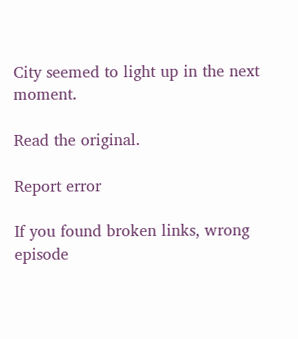City seemed to light up in the next moment.

Read the original.

Report error

If you found broken links, wrong episode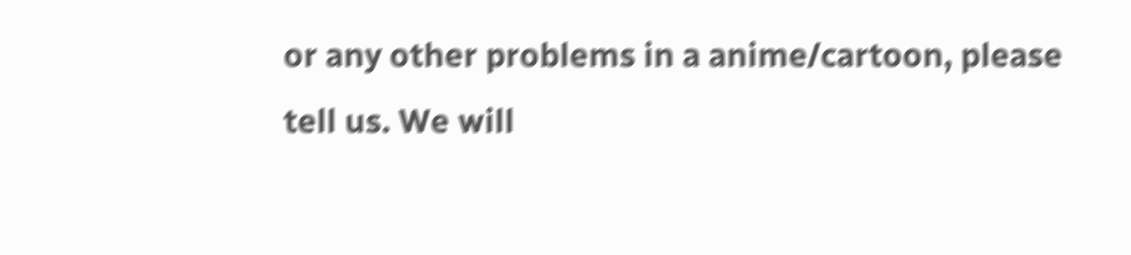or any other problems in a anime/cartoon, please tell us. We will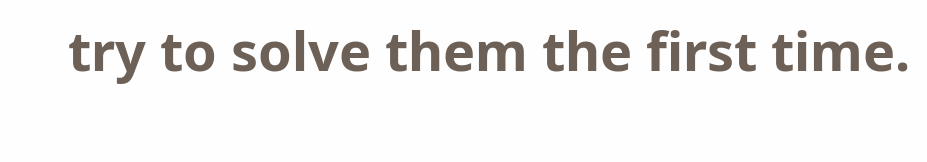try to solve them the first time.